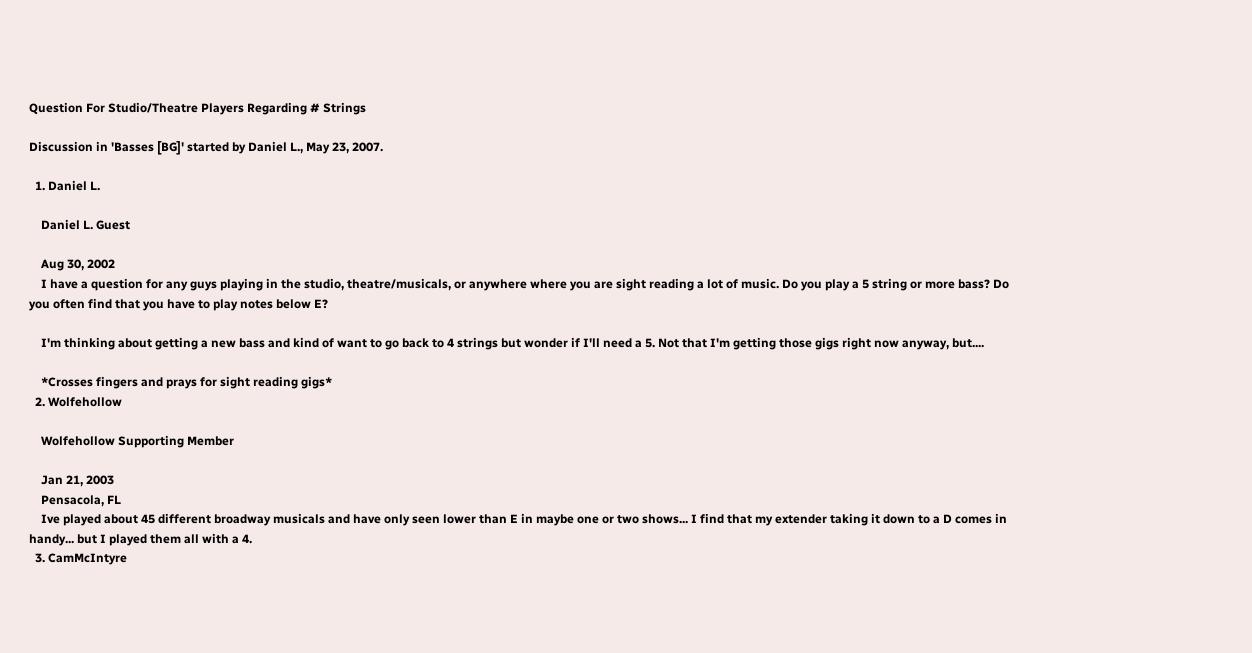Question For Studio/Theatre Players Regarding # Strings

Discussion in 'Basses [BG]' started by Daniel L., May 23, 2007.

  1. Daniel L.

    Daniel L. Guest

    Aug 30, 2002
    I have a question for any guys playing in the studio, theatre/musicals, or anywhere where you are sight reading a lot of music. Do you play a 5 string or more bass? Do you often find that you have to play notes below E?

    I'm thinking about getting a new bass and kind of want to go back to 4 strings but wonder if I'll need a 5. Not that I'm getting those gigs right now anyway, but....

    *Crosses fingers and prays for sight reading gigs*
  2. Wolfehollow

    Wolfehollow Supporting Member

    Jan 21, 2003
    Pensacola, FL
    Ive played about 45 different broadway musicals and have only seen lower than E in maybe one or two shows... I find that my extender taking it down to a D comes in handy... but I played them all with a 4.
  3. CamMcIntyre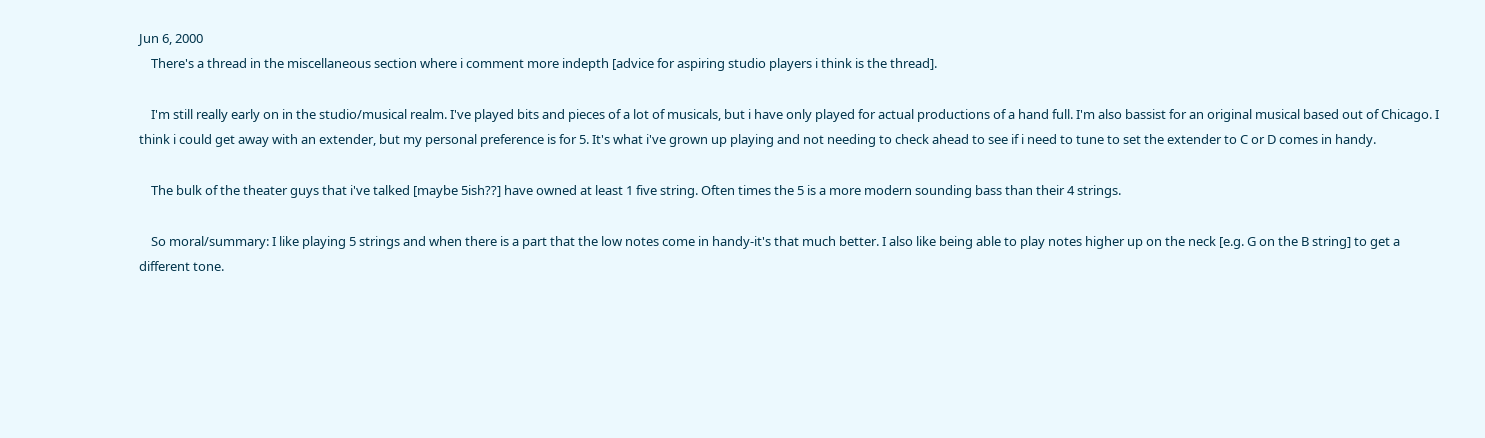Jun 6, 2000
    There's a thread in the miscellaneous section where i comment more indepth [advice for aspiring studio players i think is the thread].

    I'm still really early on in the studio/musical realm. I've played bits and pieces of a lot of musicals, but i have only played for actual productions of a hand full. I'm also bassist for an original musical based out of Chicago. I think i could get away with an extender, but my personal preference is for 5. It's what i've grown up playing and not needing to check ahead to see if i need to tune to set the extender to C or D comes in handy.

    The bulk of the theater guys that i've talked [maybe 5ish??] have owned at least 1 five string. Often times the 5 is a more modern sounding bass than their 4 strings.

    So moral/summary: I like playing 5 strings and when there is a part that the low notes come in handy-it's that much better. I also like being able to play notes higher up on the neck [e.g. G on the B string] to get a different tone.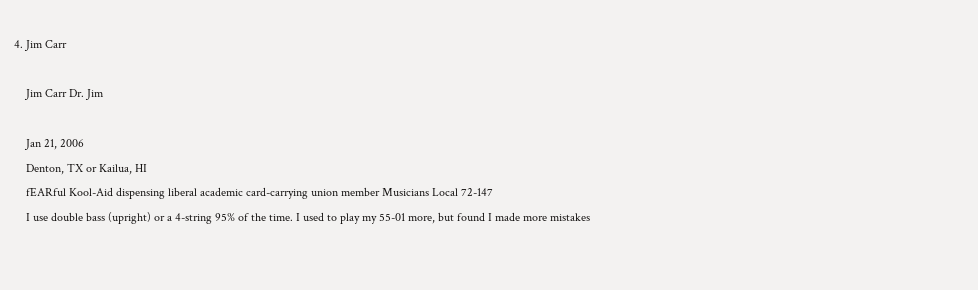4. Jim Carr

    Jim Carr Dr. Jim

    Jan 21, 2006
    Denton, TX or Kailua, HI
    fEARful Kool-Aid dispensing liberal academic card-carrying union member Musicians Local 72-147
    I use double bass (upright) or a 4-string 95% of the time. I used to play my 55-01 more, but found I made more mistakes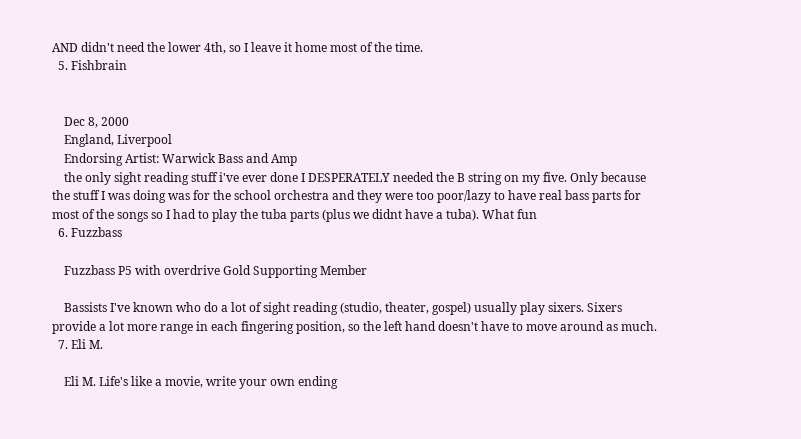AND didn't need the lower 4th, so I leave it home most of the time.
  5. Fishbrain


    Dec 8, 2000
    England, Liverpool
    Endorsing Artist: Warwick Bass and Amp
    the only sight reading stuff i've ever done I DESPERATELY needed the B string on my five. Only because the stuff I was doing was for the school orchestra and they were too poor/lazy to have real bass parts for most of the songs so I had to play the tuba parts (plus we didnt have a tuba). What fun
  6. Fuzzbass

    Fuzzbass P5 with overdrive Gold Supporting Member

    Bassists I've known who do a lot of sight reading (studio, theater, gospel) usually play sixers. Sixers provide a lot more range in each fingering position, so the left hand doesn't have to move around as much.
  7. Eli M.

    Eli M. Life's like a movie, write your own ending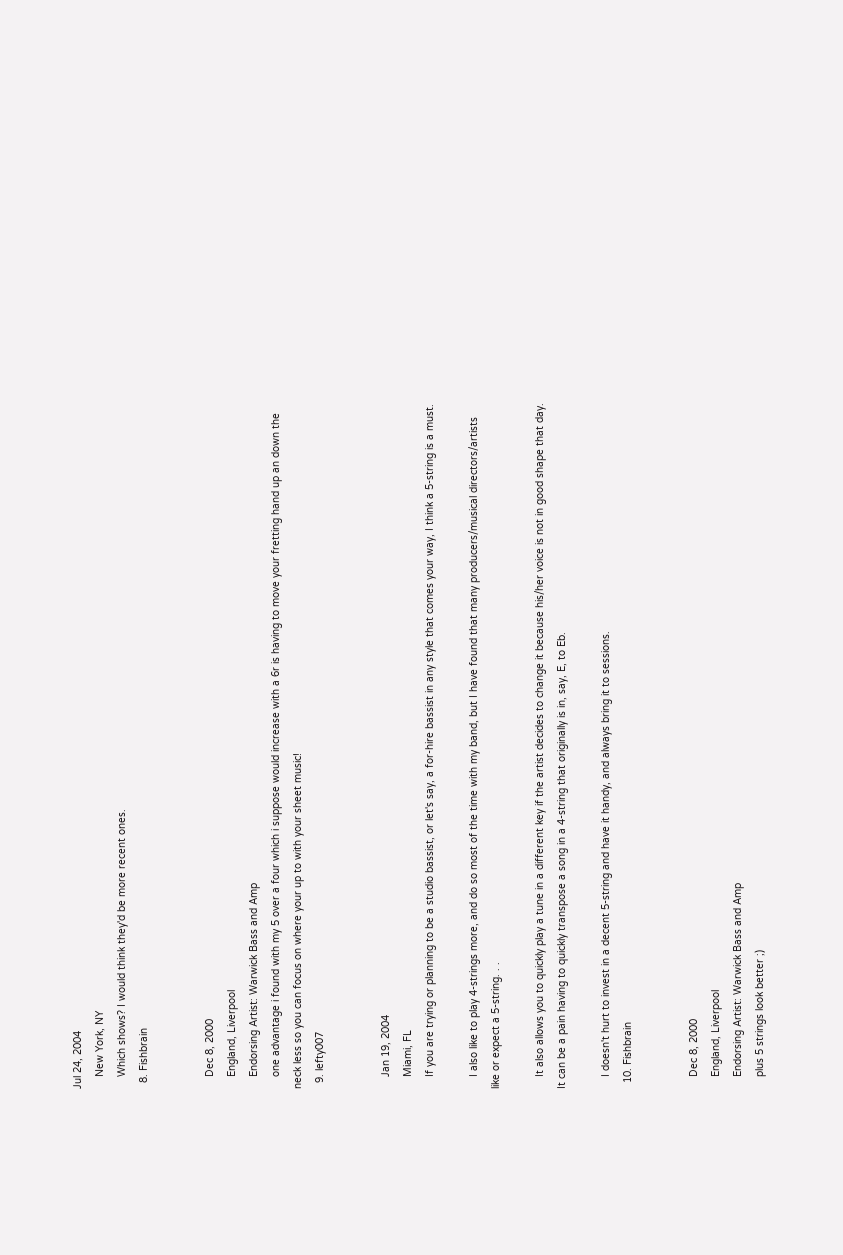Jul 24, 2004
    New York, NY
    Which shows? I would think they'd be more recent ones.
  8. Fishbrain


    Dec 8, 2000
    England, Liverpool
    Endorsing Artist: Warwick Bass and Amp
    one advantage i found with my 5 over a four which i suppose would increase with a 6r is having to move your fretting hand up an down the neck less so you can focus on where your up to with your sheet music!
  9. lefty007


    Jan 19, 2004
    Miami, FL
    If you are trying or planning to be a studio bassist, or let's say, a for-hire bassist in any style that comes your way, I think a 5-string is a must.

    I also like to play 4-strings more, and do so most of the time with my band, but I have found that many producers/musical directors/artists like or expect a 5-string. . .

    It also allows you to quickly play a tune in a different key if the artist decides to change it because his/her voice is not in good shape that day. It can be a pain having to quickly transpose a song in a 4-string that originally is in, say, E, to Eb.

    I doesn't hurt to invest in a decent 5-string and have it handy, and always bring it to sessions.
  10. Fishbrain


    Dec 8, 2000
    England, Liverpool
    Endorsing Artist: Warwick Bass and Amp
    plus 5 strings look better ;)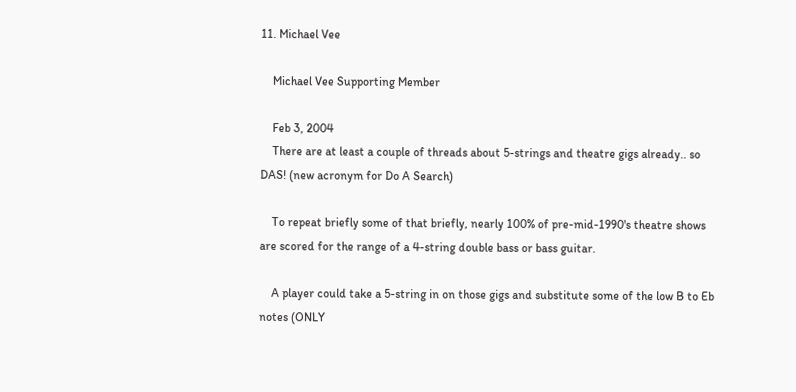11. Michael Vee

    Michael Vee Supporting Member

    Feb 3, 2004
    There are at least a couple of threads about 5-strings and theatre gigs already.. so DAS! (new acronym for Do A Search)

    To repeat briefly some of that briefly, nearly 100% of pre-mid-1990's theatre shows are scored for the range of a 4-string double bass or bass guitar.

    A player could take a 5-string in on those gigs and substitute some of the low B to Eb notes (ONLY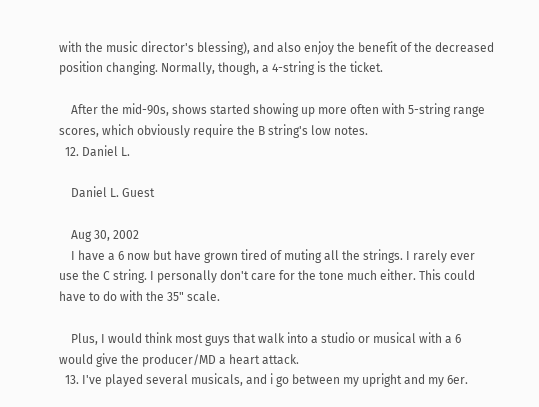with the music director's blessing), and also enjoy the benefit of the decreased position changing. Normally, though, a 4-string is the ticket.

    After the mid-90s, shows started showing up more often with 5-string range scores, which obviously require the B string's low notes.
  12. Daniel L.

    Daniel L. Guest

    Aug 30, 2002
    I have a 6 now but have grown tired of muting all the strings. I rarely ever use the C string. I personally don't care for the tone much either. This could have to do with the 35" scale.

    Plus, I would think most guys that walk into a studio or musical with a 6 would give the producer/MD a heart attack.
  13. I've played several musicals, and i go between my upright and my 6er.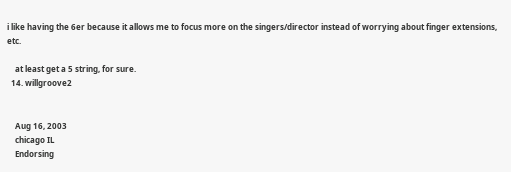i like having the 6er because it allows me to focus more on the singers/director instead of worrying about finger extensions, etc.

    at least get a 5 string, for sure.
  14. willgroove2


    Aug 16, 2003
    chicago IL
    Endorsing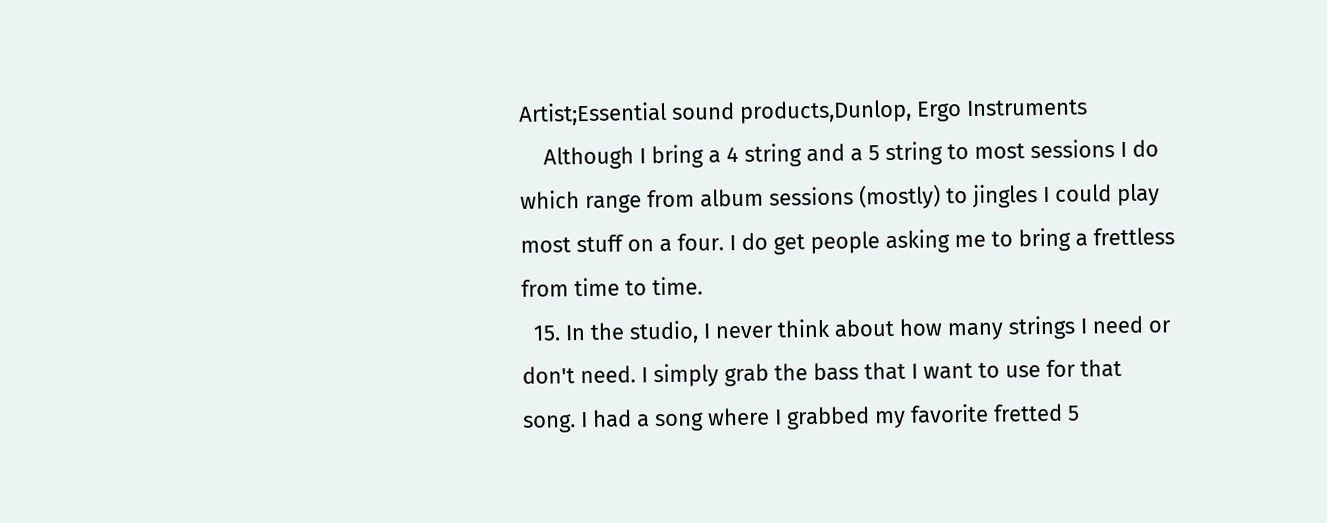Artist;Essential sound products,Dunlop, Ergo Instruments
    Although I bring a 4 string and a 5 string to most sessions I do which range from album sessions (mostly) to jingles I could play most stuff on a four. I do get people asking me to bring a frettless from time to time.
  15. In the studio, I never think about how many strings I need or don't need. I simply grab the bass that I want to use for that song. I had a song where I grabbed my favorite fretted 5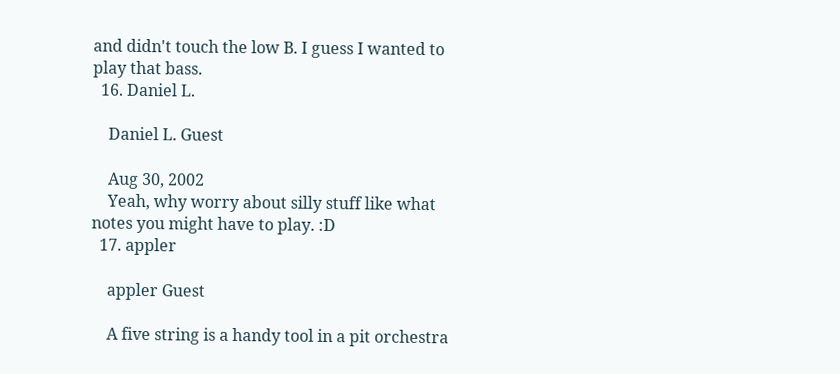and didn't touch the low B. I guess I wanted to play that bass.
  16. Daniel L.

    Daniel L. Guest

    Aug 30, 2002
    Yeah, why worry about silly stuff like what notes you might have to play. :D
  17. appler

    appler Guest

    A five string is a handy tool in a pit orchestra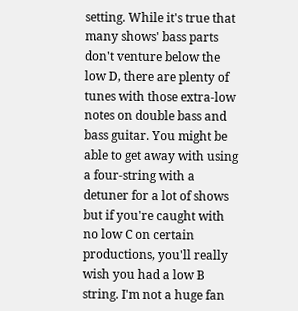setting. While it's true that many shows' bass parts don't venture below the low D, there are plenty of tunes with those extra-low notes on double bass and bass guitar. You might be able to get away with using a four-string with a detuner for a lot of shows but if you're caught with no low C on certain productions, you'll really wish you had a low B string. I'm not a huge fan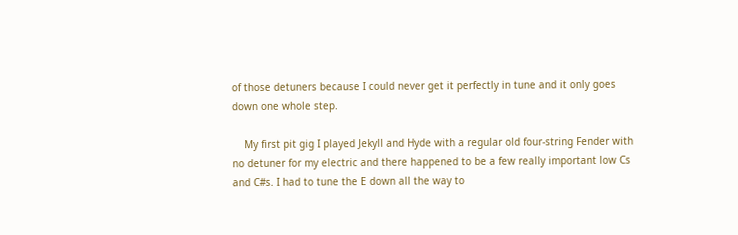of those detuners because I could never get it perfectly in tune and it only goes down one whole step.

    My first pit gig I played Jekyll and Hyde with a regular old four-string Fender with no detuner for my electric and there happened to be a few really important low Cs and C#s. I had to tune the E down all the way to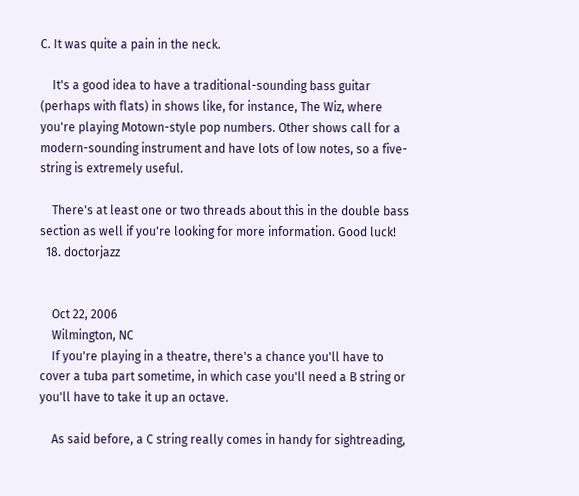C. It was quite a pain in the neck.

    It's a good idea to have a traditional-sounding bass guitar (perhaps with flats) in shows like, for instance, The Wiz, where you're playing Motown-style pop numbers. Other shows call for a modern-sounding instrument and have lots of low notes, so a five-string is extremely useful.

    There's at least one or two threads about this in the double bass section as well if you're looking for more information. Good luck!
  18. doctorjazz


    Oct 22, 2006
    Wilmington, NC
    If you're playing in a theatre, there's a chance you'll have to cover a tuba part sometime, in which case you'll need a B string or you'll have to take it up an octave.

    As said before, a C string really comes in handy for sightreading,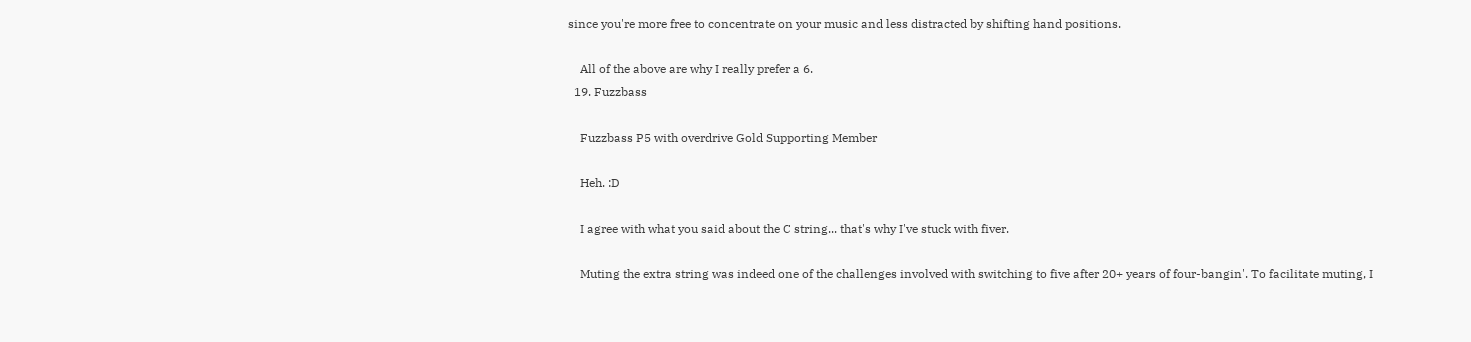since you're more free to concentrate on your music and less distracted by shifting hand positions.

    All of the above are why I really prefer a 6.
  19. Fuzzbass

    Fuzzbass P5 with overdrive Gold Supporting Member

    Heh. :D

    I agree with what you said about the C string... that's why I've stuck with fiver.

    Muting the extra string was indeed one of the challenges involved with switching to five after 20+ years of four-bangin'. To facilitate muting, I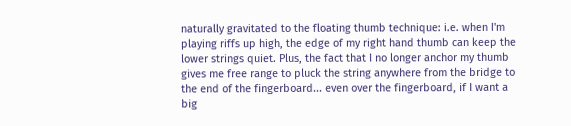naturally gravitated to the floating thumb technique: i.e. when I'm playing riffs up high, the edge of my right hand thumb can keep the lower strings quiet. Plus, the fact that I no longer anchor my thumb gives me free range to pluck the string anywhere from the bridge to the end of the fingerboard... even over the fingerboard, if I want a big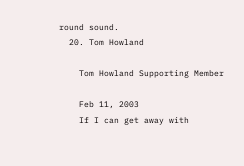round sound.
  20. Tom Howland

    Tom Howland Supporting Member

    Feb 11, 2003
    If I can get away with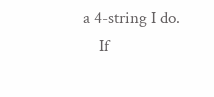a 4-string I do.
    If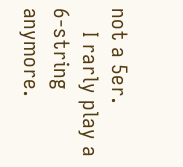not a 5er.
    I rarly play a 6-string anymore.